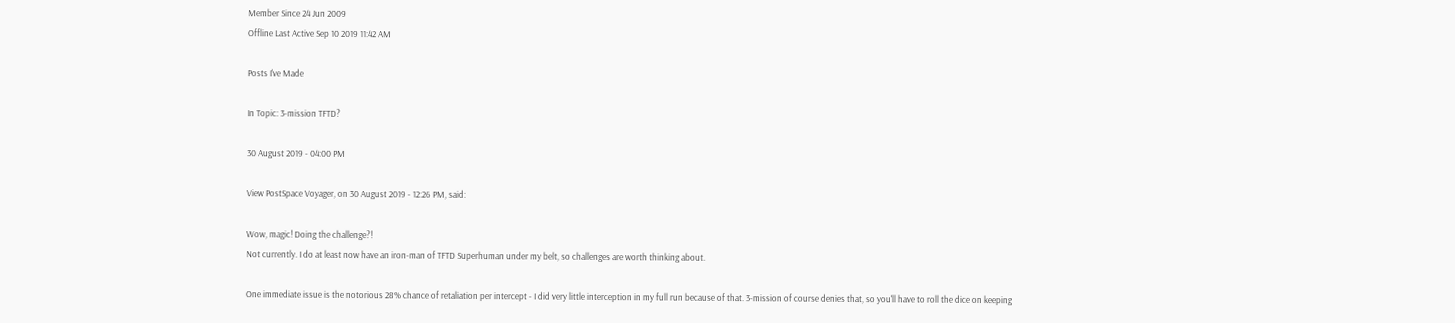Member Since 24 Jun 2009
Offline Last Active Sep 10 2019 11:42 AM

Posts I've Made

In Topic: 3-mission TFTD?

30 August 2019 - 04:00 PM

View PostSpace Voyager, on 30 August 2019 - 12:26 PM, said:

Wow, magic! Doing the challenge?!
Not currently. I do at least now have an iron-man of TFTD Superhuman under my belt, so challenges are worth thinking about.

One immediate issue is the notorious 28% chance of retaliation per intercept - I did very little interception in my full run because of that. 3-mission of course denies that, so you'll have to roll the dice on keeping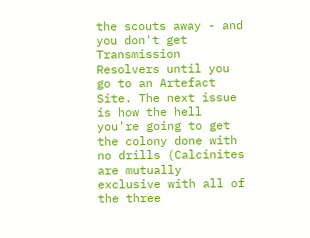the scouts away - and you don't get Transmission Resolvers until you go to an Artefact Site. The next issue is how the hell you're going to get the colony done with no drills (Calcinites are mutually exclusive with all of the three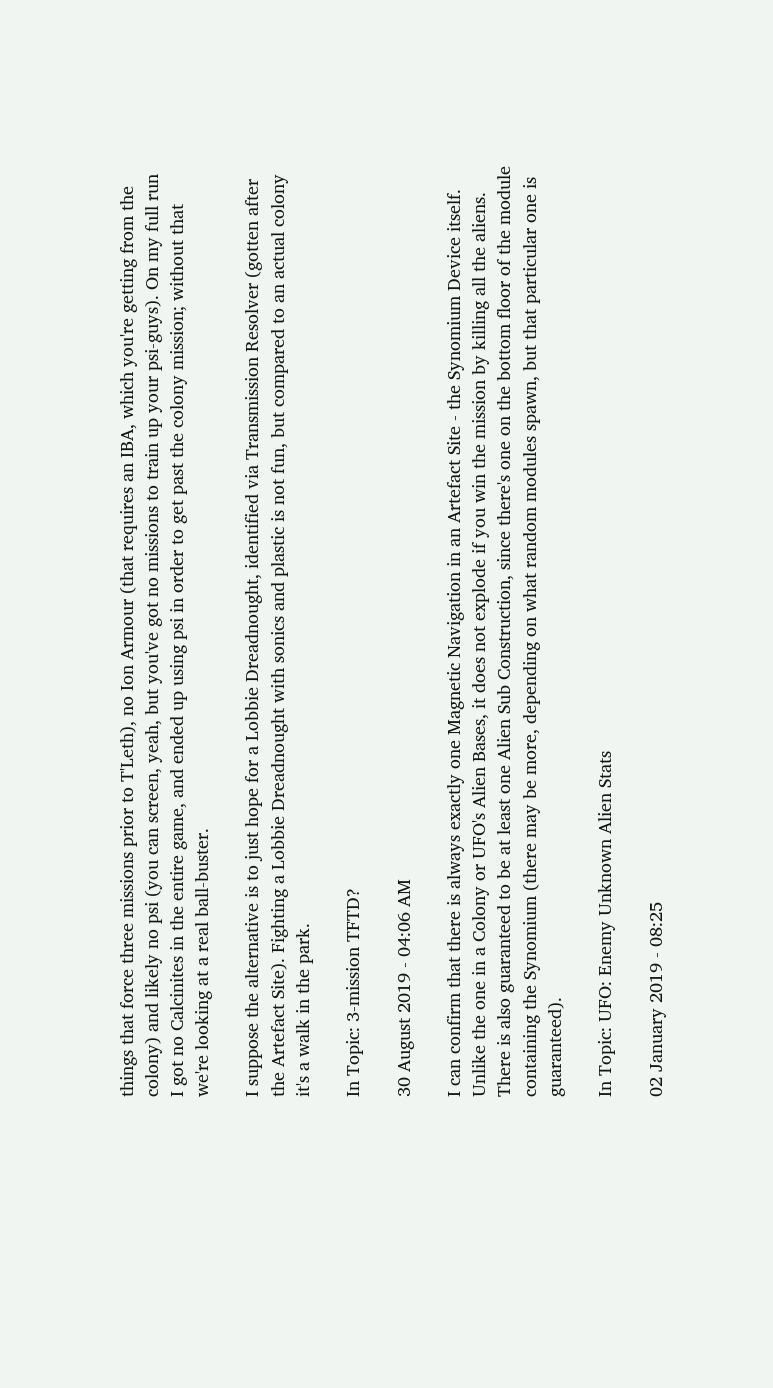things that force three missions prior to T'Leth), no Ion Armour (that requires an IBA, which you're getting from the colony) and likely no psi (you can screen, yeah, but you've got no missions to train up your psi-guys). On my full run I got no Calcinites in the entire game, and ended up using psi in order to get past the colony mission; without that we're looking at a real ball-buster.

I suppose the alternative is to just hope for a Lobbie Dreadnought, identified via Transmission Resolver (gotten after the Artefact Site). Fighting a Lobbie Dreadnought with sonics and plastic is not fun, but compared to an actual colony it's a walk in the park.

In Topic: 3-mission TFTD?

30 August 2019 - 04:06 AM

I can confirm that there is always exactly one Magnetic Navigation in an Artefact Site - the Synomium Device itself. Unlike the one in a Colony or UFO's Alien Bases, it does not explode if you win the mission by killing all the aliens. There is also guaranteed to be at least one Alien Sub Construction, since there's one on the bottom floor of the module containing the Synomium (there may be more, depending on what random modules spawn, but that particular one is guaranteed).

In Topic: UFO: Enemy Unknown Alien Stats

02 January 2019 - 08:25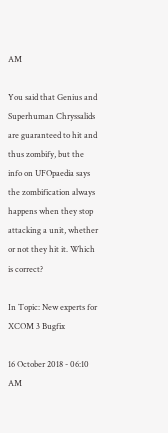AM

You said that Genius and Superhuman Chryssalids are guaranteed to hit and thus zombify, but the info on UFOpaedia says the zombification always happens when they stop attacking a unit, whether or not they hit it. Which is correct?

In Topic: New experts for XCOM 3 Bugfix

16 October 2018 - 06:10 AM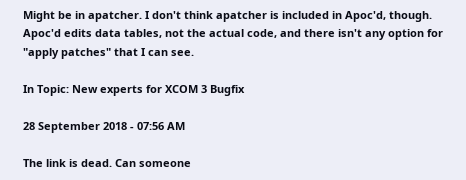Might be in apatcher. I don't think apatcher is included in Apoc'd, though. Apoc'd edits data tables, not the actual code, and there isn't any option for "apply patches" that I can see.

In Topic: New experts for XCOM 3 Bugfix

28 September 2018 - 07:56 AM

The link is dead. Can someone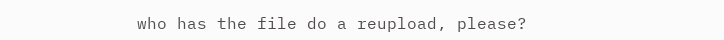who has the file do a reupload, please?